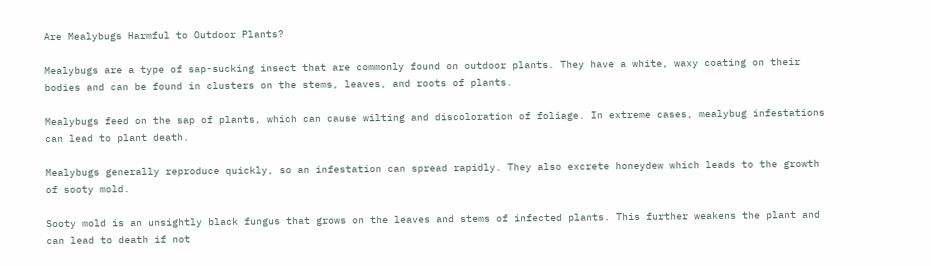Are Mealybugs Harmful to Outdoor Plants?

Mealybugs are a type of sap-sucking insect that are commonly found on outdoor plants. They have a white, waxy coating on their bodies and can be found in clusters on the stems, leaves, and roots of plants.

Mealybugs feed on the sap of plants, which can cause wilting and discoloration of foliage. In extreme cases, mealybug infestations can lead to plant death.

Mealybugs generally reproduce quickly, so an infestation can spread rapidly. They also excrete honeydew which leads to the growth of sooty mold.

Sooty mold is an unsightly black fungus that grows on the leaves and stems of infected plants. This further weakens the plant and can lead to death if not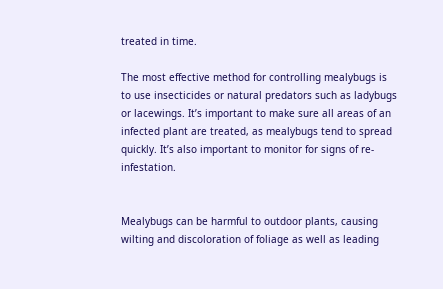treated in time.

The most effective method for controlling mealybugs is to use insecticides or natural predators such as ladybugs or lacewings. It’s important to make sure all areas of an infected plant are treated, as mealybugs tend to spread quickly. It’s also important to monitor for signs of re-infestation.


Mealybugs can be harmful to outdoor plants, causing wilting and discoloration of foliage as well as leading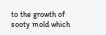to the growth of sooty mold which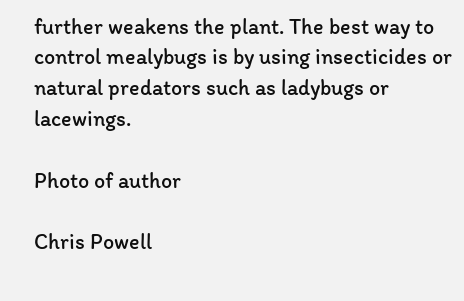further weakens the plant. The best way to control mealybugs is by using insecticides or natural predators such as ladybugs or lacewings.

Photo of author

Chris Powell